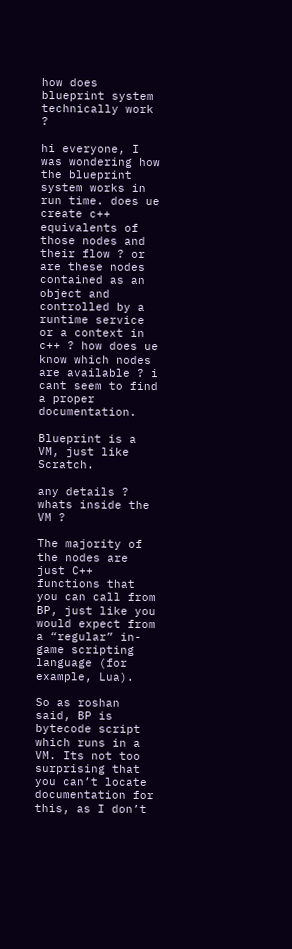how does blueprint system technically work ?

hi everyone, I was wondering how the blueprint system works in run time. does ue create c++ equivalents of those nodes and their flow ? or are these nodes contained as an object and controlled by a runtime service or a context in c++ ? how does ue know which nodes are available ? i cant seem to find a proper documentation.

Blueprint is a VM, just like Scratch.

any details ? whats inside the VM ?

The majority of the nodes are just C++ functions that you can call from BP, just like you would expect from a “regular” in-game scripting language (for example, Lua).

So as roshan said, BP is bytecode script which runs in a VM. Its not too surprising that you can’t locate documentation for this, as I don’t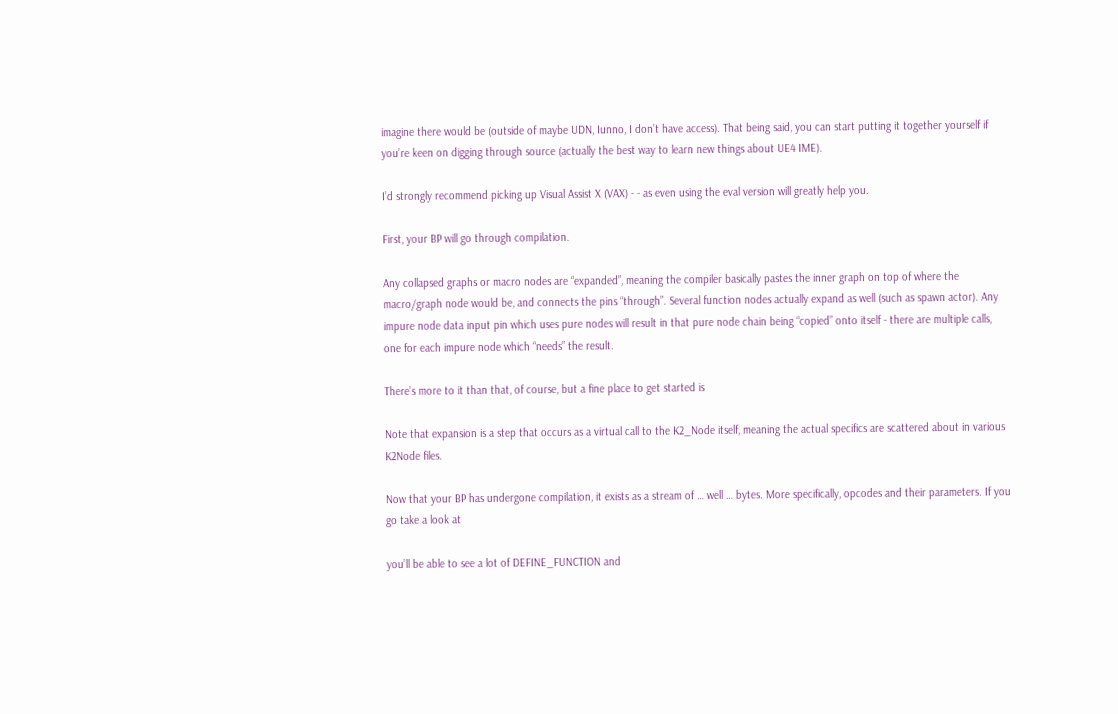imagine there would be (outside of maybe UDN, Iunno, I don’t have access). That being said, you can start putting it together yourself if you’re keen on digging through source (actually the best way to learn new things about UE4 IME).

I’d strongly recommend picking up Visual Assist X (VAX) - - as even using the eval version will greatly help you.

First, your BP will go through compilation.

Any collapsed graphs or macro nodes are “expanded”, meaning the compiler basically pastes the inner graph on top of where the macro/graph node would be, and connects the pins “through”. Several function nodes actually expand as well (such as spawn actor). Any impure node data input pin which uses pure nodes will result in that pure node chain being “copied” onto itself - there are multiple calls, one for each impure node which “needs” the result.

There’s more to it than that, of course, but a fine place to get started is

Note that expansion is a step that occurs as a virtual call to the K2_Node itself, meaning the actual specifics are scattered about in various K2Node files.

Now that your BP has undergone compilation, it exists as a stream of … well … bytes. More specifically, opcodes and their parameters. If you go take a look at

you’ll be able to see a lot of DEFINE_FUNCTION and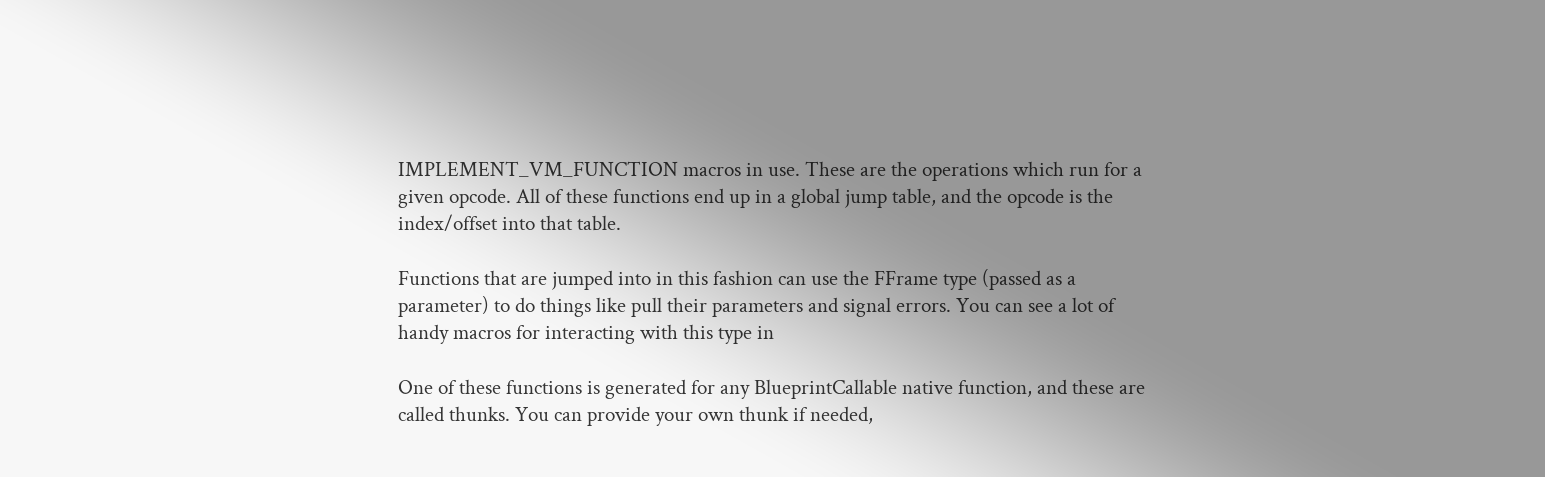IMPLEMENT_VM_FUNCTION macros in use. These are the operations which run for a given opcode. All of these functions end up in a global jump table, and the opcode is the index/offset into that table.

Functions that are jumped into in this fashion can use the FFrame type (passed as a parameter) to do things like pull their parameters and signal errors. You can see a lot of handy macros for interacting with this type in

One of these functions is generated for any BlueprintCallable native function, and these are called thunks. You can provide your own thunk if needed,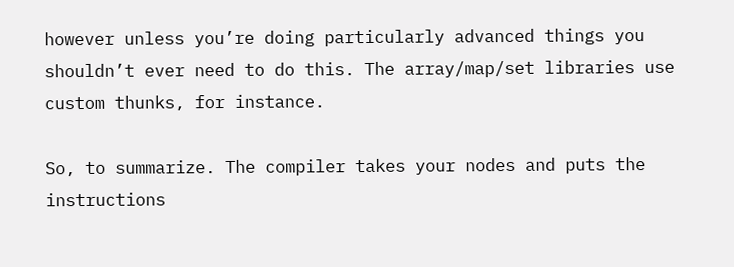however unless you’re doing particularly advanced things you shouldn’t ever need to do this. The array/map/set libraries use custom thunks, for instance.

So, to summarize. The compiler takes your nodes and puts the instructions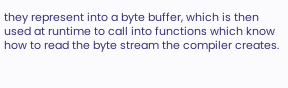they represent into a byte buffer, which is then used at runtime to call into functions which know how to read the byte stream the compiler creates.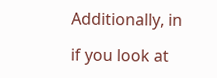Additionally, in

if you look at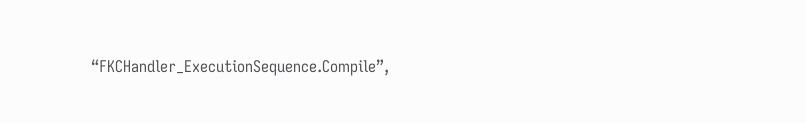“FKCHandler_ExecutionSequence.Compile”,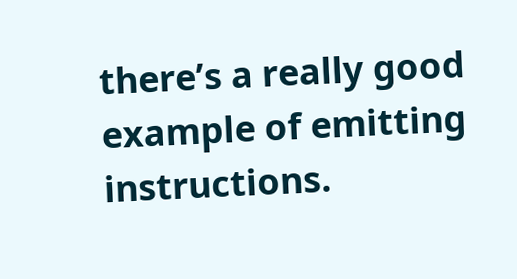there’s a really good example of emitting instructions.